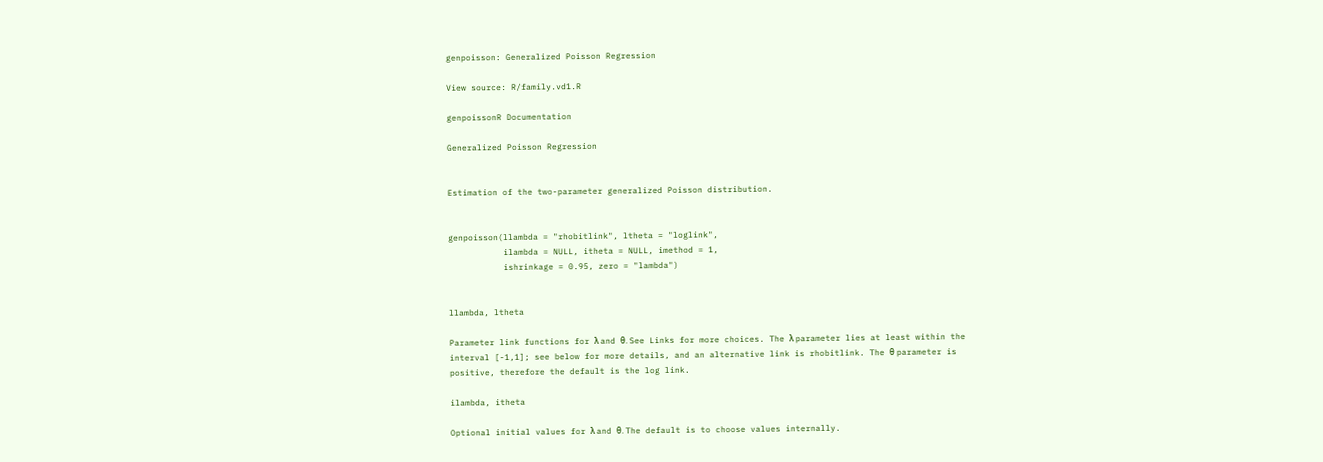genpoisson: Generalized Poisson Regression

View source: R/family.vd1.R

genpoissonR Documentation

Generalized Poisson Regression


Estimation of the two-parameter generalized Poisson distribution.


genpoisson(llambda = "rhobitlink", ltheta = "loglink",
           ilambda = NULL, itheta = NULL, imethod = 1,
           ishrinkage = 0.95, zero = "lambda")


llambda, ltheta

Parameter link functions for λ and θ. See Links for more choices. The λ parameter lies at least within the interval [-1,1]; see below for more details, and an alternative link is rhobitlink. The θ parameter is positive, therefore the default is the log link.

ilambda, itheta

Optional initial values for λ and θ. The default is to choose values internally.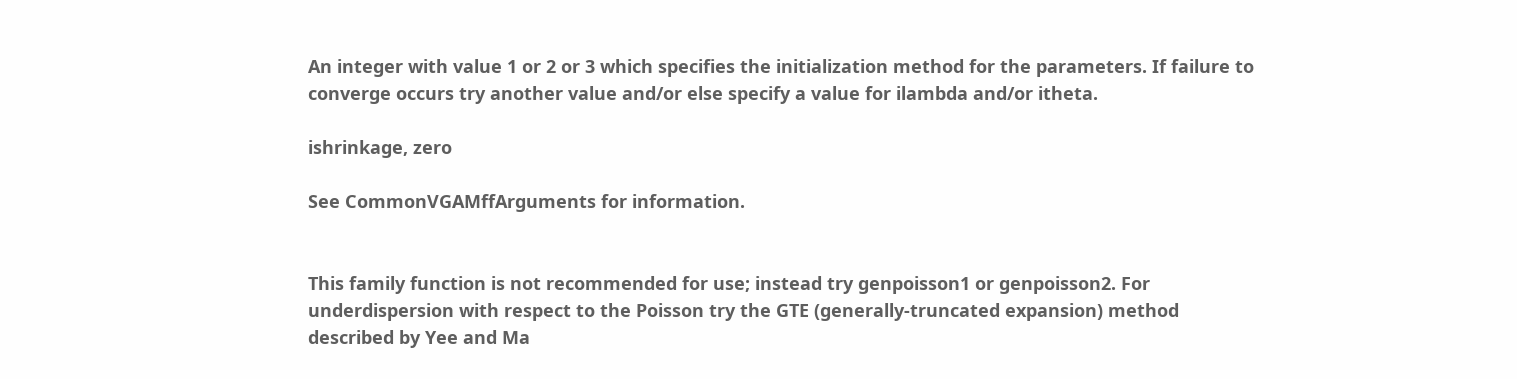An integer with value 1 or 2 or 3 which specifies the initialization method for the parameters. If failure to converge occurs try another value and/or else specify a value for ilambda and/or itheta.

ishrinkage, zero

See CommonVGAMffArguments for information.


This family function is not recommended for use; instead try genpoisson1 or genpoisson2. For underdispersion with respect to the Poisson try the GTE (generally-truncated expansion) method described by Yee and Ma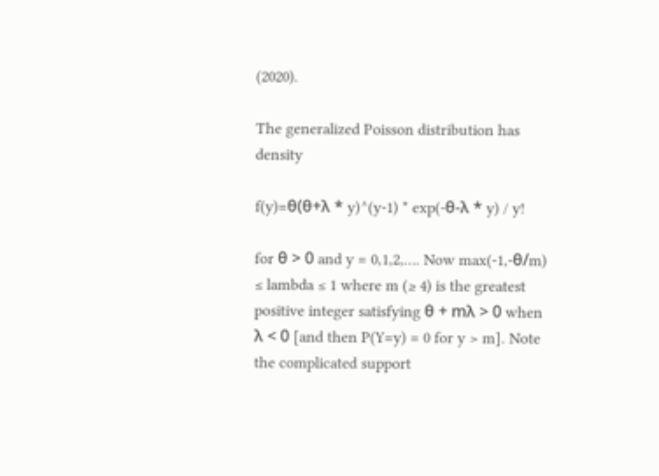(2020).

The generalized Poisson distribution has density

f(y)=θ(θ+λ * y)^(y-1) * exp(-θ-λ * y) / y!

for θ > 0 and y = 0,1,2,…. Now max(-1,-θ/m) ≤ lambda ≤ 1 where m (≥ 4) is the greatest positive integer satisfying θ + mλ > 0 when λ < 0 [and then P(Y=y) = 0 for y > m]. Note the complicated support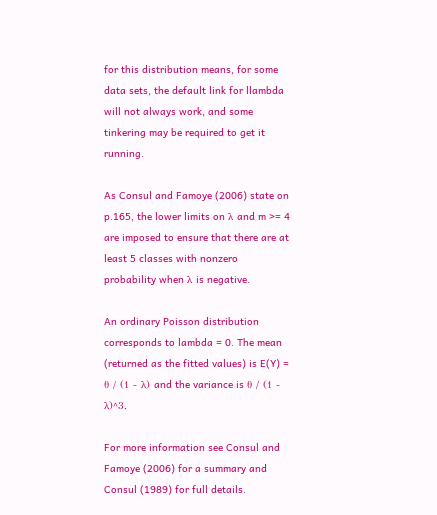for this distribution means, for some data sets, the default link for llambda will not always work, and some tinkering may be required to get it running.

As Consul and Famoye (2006) state on p.165, the lower limits on λ and m >= 4 are imposed to ensure that there are at least 5 classes with nonzero probability when λ is negative.

An ordinary Poisson distribution corresponds to lambda = 0. The mean (returned as the fitted values) is E(Y) = θ / (1 - λ) and the variance is θ / (1 - λ)^3.

For more information see Consul and Famoye (2006) for a summary and Consul (1989) for full details.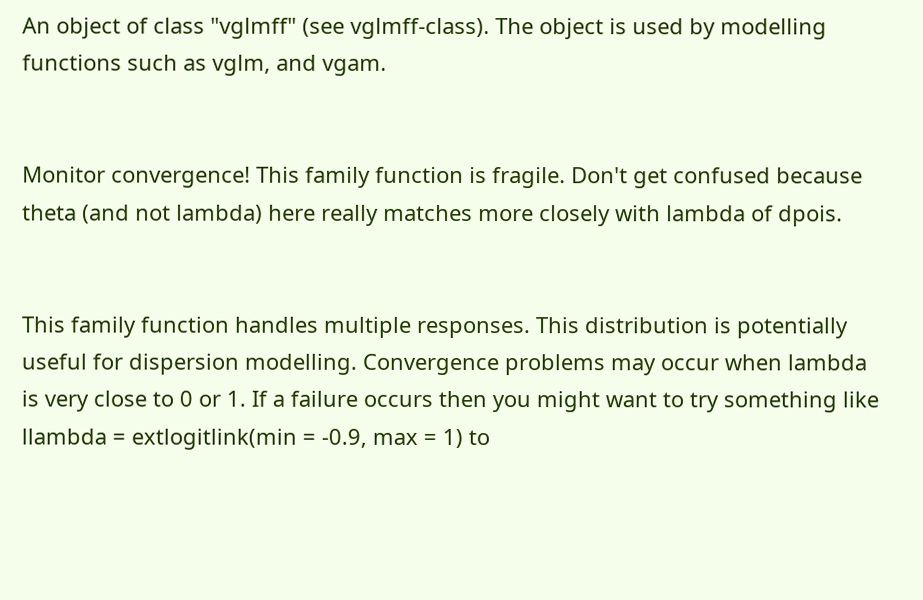An object of class "vglmff" (see vglmff-class). The object is used by modelling functions such as vglm, and vgam.


Monitor convergence! This family function is fragile. Don't get confused because theta (and not lambda) here really matches more closely with lambda of dpois.


This family function handles multiple responses. This distribution is potentially useful for dispersion modelling. Convergence problems may occur when lambda is very close to 0 or 1. If a failure occurs then you might want to try something like llambda = extlogitlink(min = -0.9, max = 1) to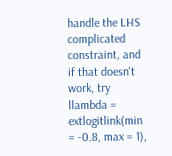handle the LHS complicated constraint, and if that doesn't work, try llambda = extlogitlink(min = -0.8, max = 1),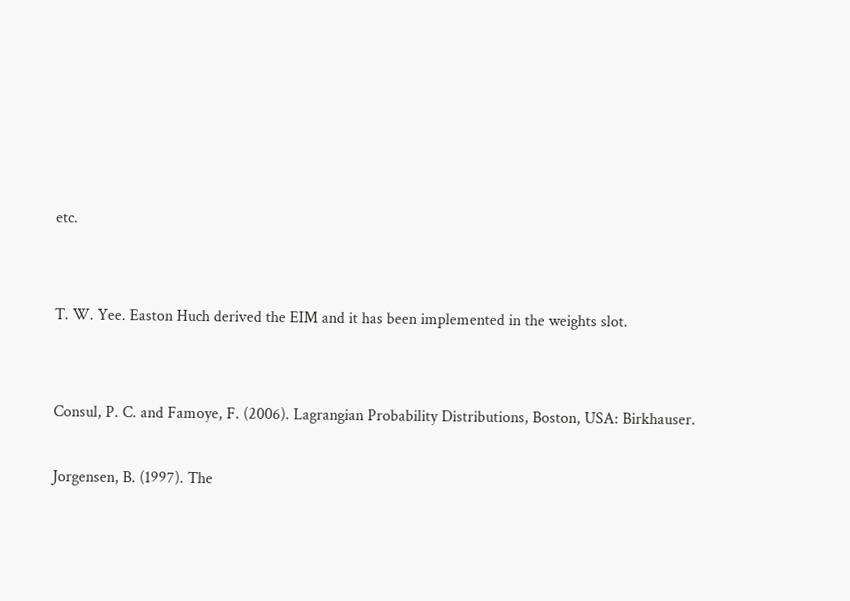etc.


T. W. Yee. Easton Huch derived the EIM and it has been implemented in the weights slot.


Consul, P. C. and Famoye, F. (2006). Lagrangian Probability Distributions, Boston, USA: Birkhauser.

Jorgensen, B. (1997). The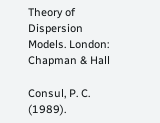Theory of Dispersion Models. London: Chapman & Hall

Consul, P. C. (1989).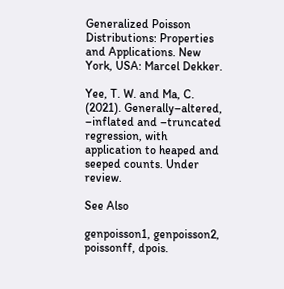Generalized Poisson Distributions: Properties and Applications. New York, USA: Marcel Dekker.

Yee, T. W. and Ma, C. (2021). Generally–altered, –inflated and –truncated regression, with application to heaped and seeped counts. Under review.

See Also

genpoisson1, genpoisson2, poissonff, dpois.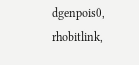dgenpois0, rhobitlink,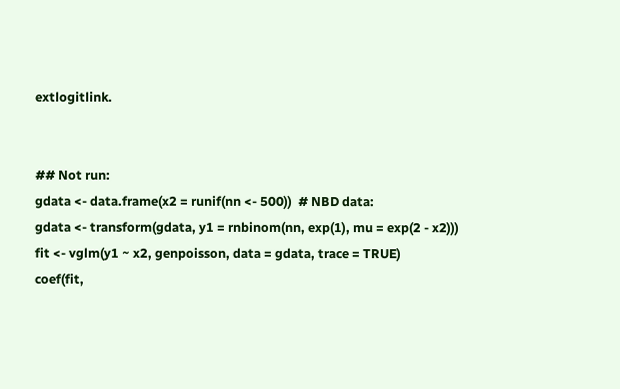extlogitlink.


## Not run:
gdata <- data.frame(x2 = runif(nn <- 500))  # NBD data:
gdata <- transform(gdata, y1 = rnbinom(nn, exp(1), mu = exp(2 - x2)))
fit <- vglm(y1 ~ x2, genpoisson, data = gdata, trace = TRUE)
coef(fit,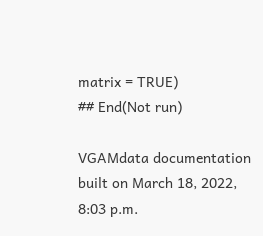matrix = TRUE)
## End(Not run)

VGAMdata documentation built on March 18, 2022, 8:03 p.m.